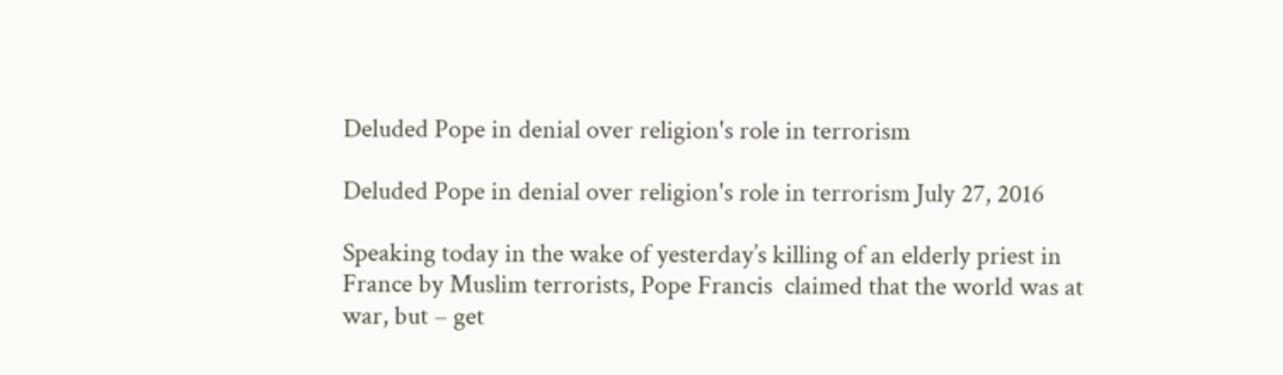Deluded Pope in denial over religion's role in terrorism

Deluded Pope in denial over religion's role in terrorism July 27, 2016

Speaking today in the wake of yesterday’s killing of an elderly priest in France by Muslim terrorists, Pope Francis  claimed that the world was at war, but – get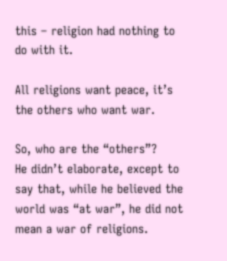this – religion had nothing to do with it.

All religions want peace, it’s the others who want war.

So, who are the “others”?
He didn’t elaborate, except to say that, while he believed the world was “at war”, he did not mean a war of religions.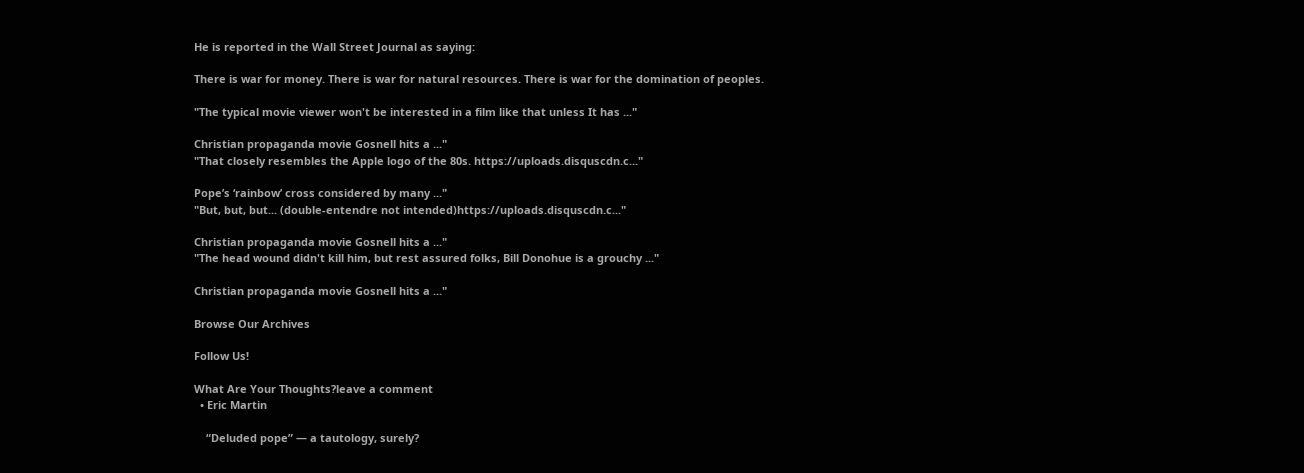He is reported in the Wall Street Journal as saying:

There is war for money. There is war for natural resources. There is war for the domination of peoples.

"The typical movie viewer won't be interested in a film like that unless It has ..."

Christian propaganda movie Gosnell hits a ..."
"That closely resembles the Apple logo of the 80s. https://uploads.disquscdn.c..."

Pope’s ‘rainbow’ cross considered by many ..."
"But, but, but... (double-entendre not intended)https://uploads.disquscdn.c..."

Christian propaganda movie Gosnell hits a ..."
"The head wound didn't kill him, but rest assured folks, Bill Donohue is a grouchy ..."

Christian propaganda movie Gosnell hits a ..."

Browse Our Archives

Follow Us!

What Are Your Thoughts?leave a comment
  • Eric Martin

    “Deluded pope” — a tautology, surely?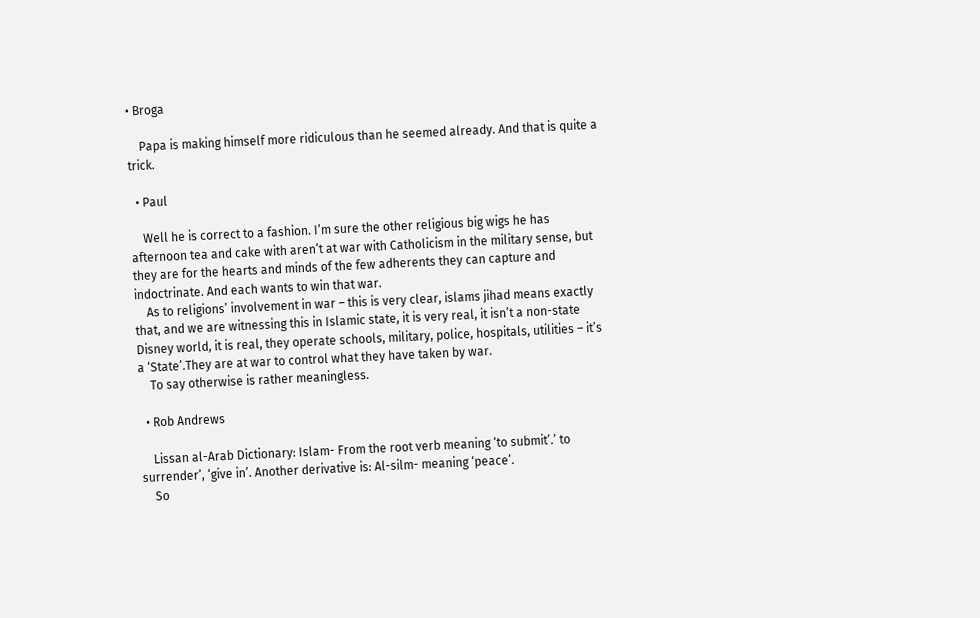• Broga

    Papa is making himself more ridiculous than he seemed already. And that is quite a trick.

  • Paul

    Well he is correct to a fashion. I’m sure the other religious big wigs he has afternoon tea and cake with aren’t at war with Catholicism in the military sense, but they are for the hearts and minds of the few adherents they can capture and indoctrinate. And each wants to win that war.
    As to religions’ involvement in war – this is very clear, islams jihad means exactly that, and we are witnessing this in Islamic state, it is very real, it isn’t a non-state Disney world, it is real, they operate schools, military, police, hospitals, utilities – it’s a ‘State’.They are at war to control what they have taken by war.
    To say otherwise is rather meaningless.

  • Rob Andrews

    Lissan al-Arab Dictionary: Islam- From the root verb meaning ‘to submit’.’ to surrender’, ‘give in’. Another derivative is: Al-silm- meaning ‘peace’.
    So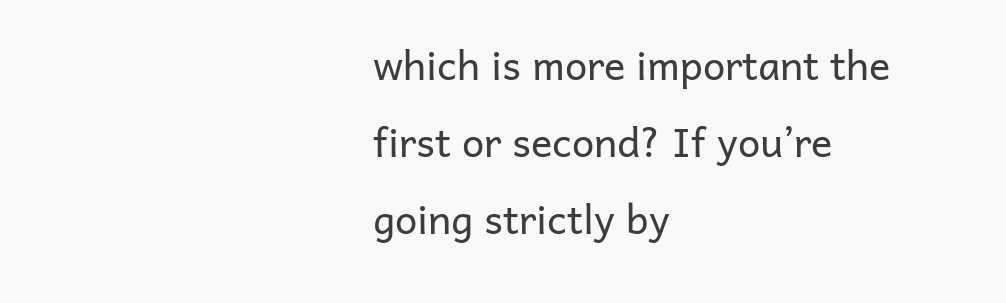which is more important the first or second? If you’re going strictly by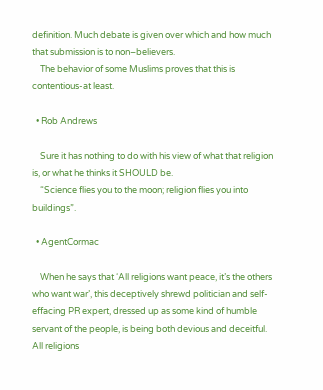definition. Much debate is given over which and how much that submission is to non–believers.
    The behavior of some Muslims proves that this is contentious-at least.

  • Rob Andrews

    Sure it has nothing to do with his view of what that religion is, or what he thinks it SHOULD be.
    “Science flies you to the moon; religion flies you into buildings”.

  • AgentCormac

    When he says that ‘All religions want peace, it’s the others who want war’, this deceptively shrewd politician and self-effacing PR expert, dressed up as some kind of humble servant of the people, is being both devious and deceitful. All religions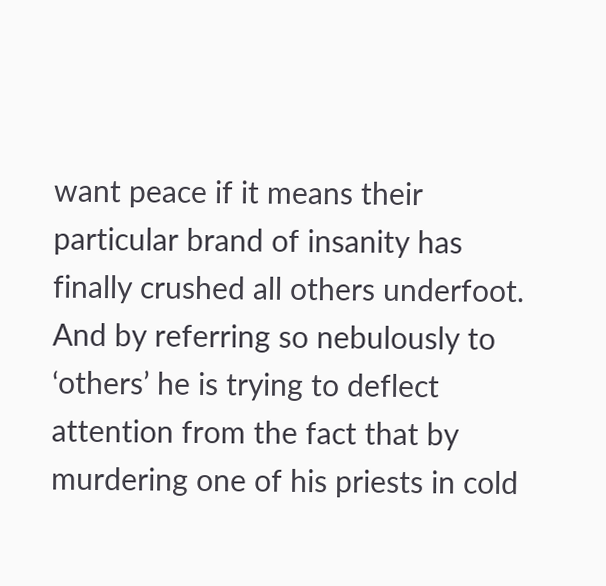want peace if it means their particular brand of insanity has finally crushed all others underfoot. And by referring so nebulously to ‘others’ he is trying to deflect attention from the fact that by murdering one of his priests in cold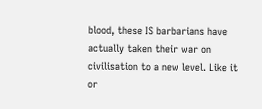blood, these IS barbarians have actually taken their war on civilisation to a new level. Like it or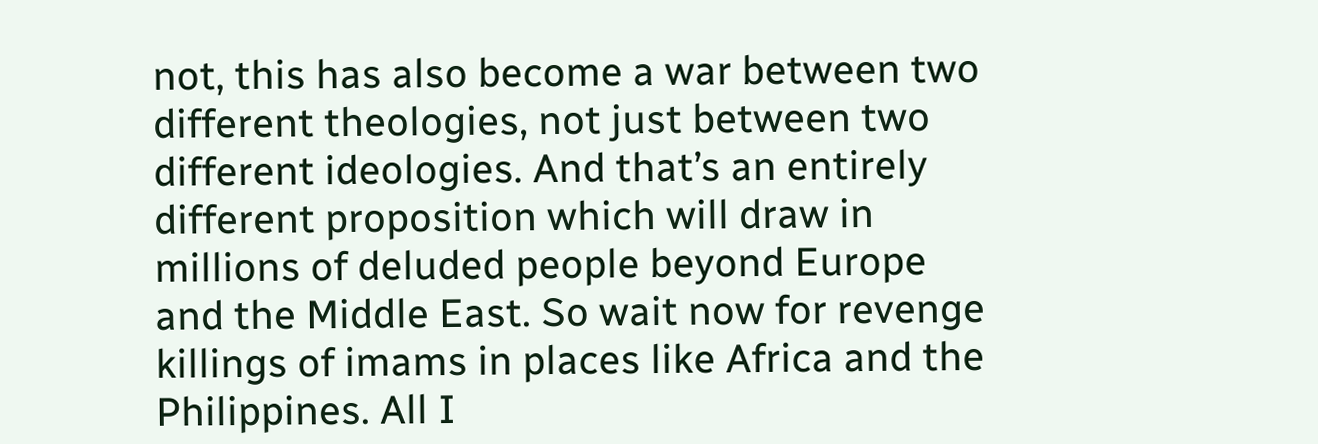not, this has also become a war between two different theologies, not just between two different ideologies. And that’s an entirely different proposition which will draw in millions of deluded people beyond Europe and the Middle East. So wait now for revenge killings of imams in places like Africa and the Philippines. All I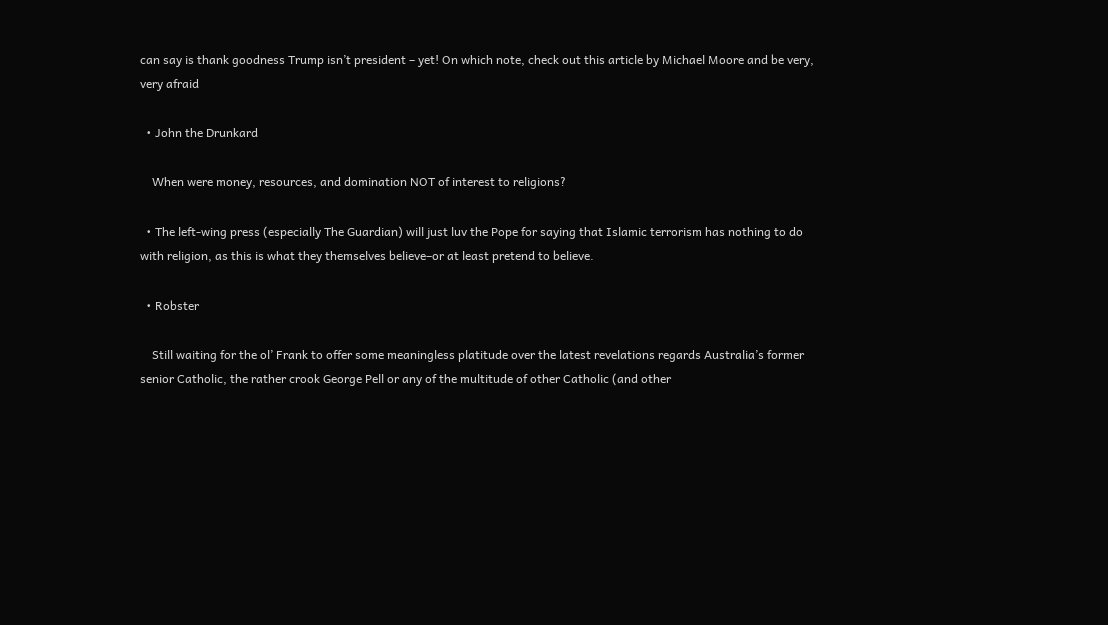can say is thank goodness Trump isn’t president – yet! On which note, check out this article by Michael Moore and be very, very afraid

  • John the Drunkard

    When were money, resources, and domination NOT of interest to religions?

  • The left-wing press (especially The Guardian) will just luv the Pope for saying that Islamic terrorism has nothing to do with religion, as this is what they themselves believe–or at least pretend to believe.

  • Robster

    Still waiting for the ol’ Frank to offer some meaningless platitude over the latest revelations regards Australia’s former senior Catholic, the rather crook George Pell or any of the multitude of other Catholic (and other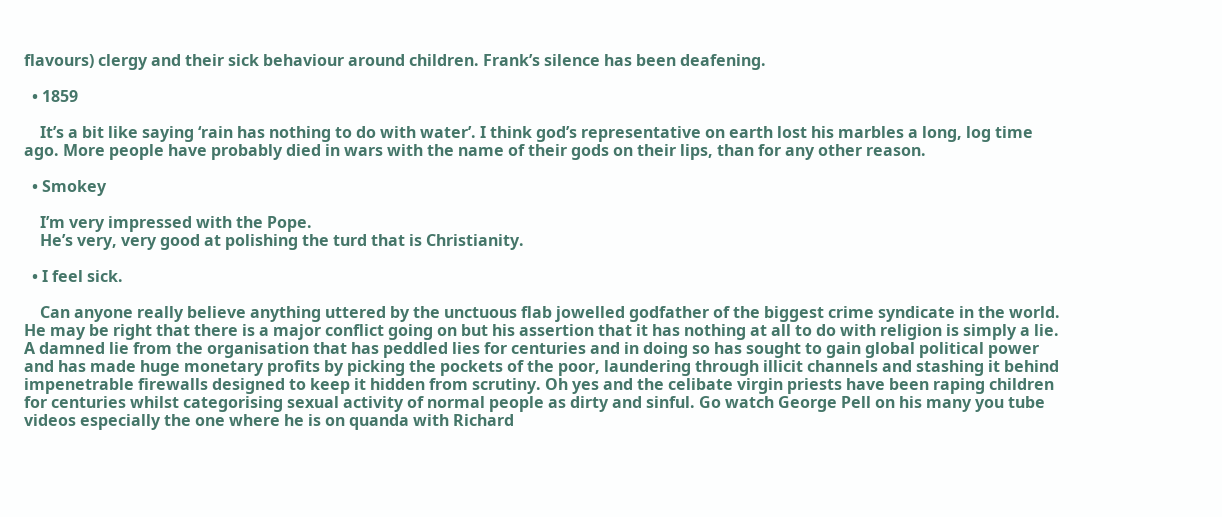flavours) clergy and their sick behaviour around children. Frank’s silence has been deafening.

  • 1859

    It’s a bit like saying ‘rain has nothing to do with water’. I think god’s representative on earth lost his marbles a long, log time ago. More people have probably died in wars with the name of their gods on their lips, than for any other reason.

  • Smokey

    I’m very impressed with the Pope.
    He’s very, very good at polishing the turd that is Christianity.

  • I feel sick.

    Can anyone really believe anything uttered by the unctuous flab jowelled godfather of the biggest crime syndicate in the world. He may be right that there is a major conflict going on but his assertion that it has nothing at all to do with religion is simply a lie. A damned lie from the organisation that has peddled lies for centuries and in doing so has sought to gain global political power and has made huge monetary profits by picking the pockets of the poor, laundering through illicit channels and stashing it behind impenetrable firewalls designed to keep it hidden from scrutiny. Oh yes and the celibate virgin priests have been raping children for centuries whilst categorising sexual activity of normal people as dirty and sinful. Go watch George Pell on his many you tube videos especially the one where he is on quanda with Richard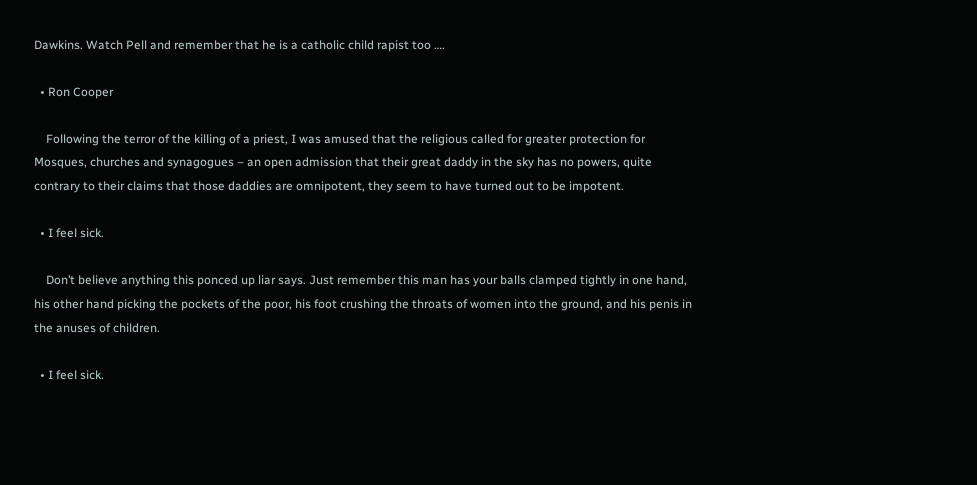Dawkins. Watch Pell and remember that he is a catholic child rapist too ….

  • Ron Cooper

    Following the terror of the killing of a priest, I was amused that the religious called for greater protection for Mosques, churches and synagogues – an open admission that their great daddy in the sky has no powers, quite contrary to their claims that those daddies are omnipotent, they seem to have turned out to be impotent.

  • I feel sick.

    Don’t believe anything this ponced up liar says. Just remember this man has your balls clamped tightly in one hand, his other hand picking the pockets of the poor, his foot crushing the throats of women into the ground, and his penis in the anuses of children.

  • I feel sick.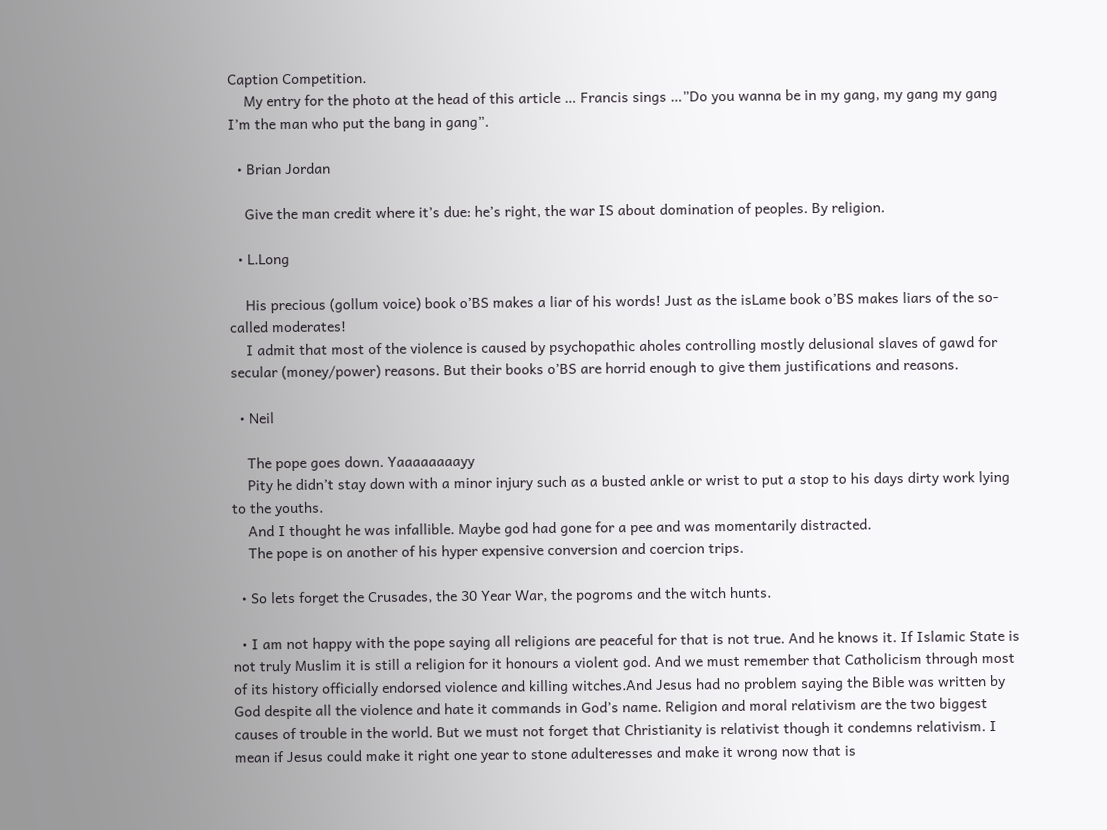Caption Competition.
    My entry for the photo at the head of this article … Francis sings …”Do you wanna be in my gang, my gang my gang I’m the man who put the bang in gang”.

  • Brian Jordan

    Give the man credit where it’s due: he’s right, the war IS about domination of peoples. By religion.

  • L.Long

    His precious (gollum voice) book o’BS makes a liar of his words! Just as the isLame book o’BS makes liars of the so-called moderates!
    I admit that most of the violence is caused by psychopathic aholes controlling mostly delusional slaves of gawd for secular (money/power) reasons. But their books o’BS are horrid enough to give them justifications and reasons.

  • Neil

    The pope goes down. Yaaaaaaaayy
    Pity he didn’t stay down with a minor injury such as a busted ankle or wrist to put a stop to his days dirty work lying to the youths.
    And I thought he was infallible. Maybe god had gone for a pee and was momentarily distracted.
    The pope is on another of his hyper expensive conversion and coercion trips.

  • So lets forget the Crusades, the 30 Year War, the pogroms and the witch hunts.

  • I am not happy with the pope saying all religions are peaceful for that is not true. And he knows it. If Islamic State is not truly Muslim it is still a religion for it honours a violent god. And we must remember that Catholicism through most of its history officially endorsed violence and killing witches.And Jesus had no problem saying the Bible was written by God despite all the violence and hate it commands in God’s name. Religion and moral relativism are the two biggest causes of trouble in the world. But we must not forget that Christianity is relativist though it condemns relativism. I mean if Jesus could make it right one year to stone adulteresses and make it wrong now that is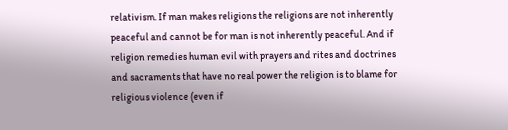relativism. If man makes religions the religions are not inherently peaceful and cannot be for man is not inherently peaceful. And if religion remedies human evil with prayers and rites and doctrines and sacraments that have no real power the religion is to blame for religious violence (even if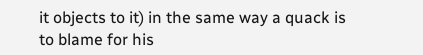it objects to it) in the same way a quack is to blame for his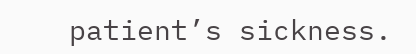patient’s sickness.